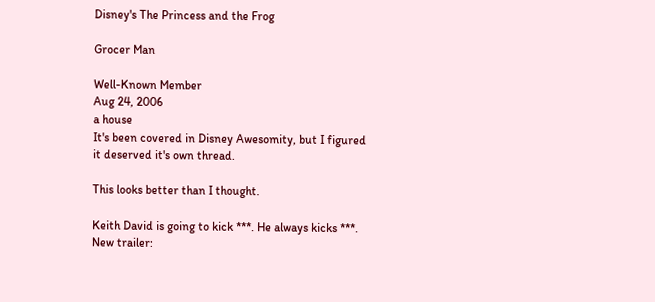Disney's The Princess and the Frog

Grocer Man

Well-Known Member
Aug 24, 2006
a house
It's been covered in Disney Awesomity, but I figured it deserved it's own thread.

This looks better than I thought.

Keith David is going to kick ***. He always kicks ***.
New trailer: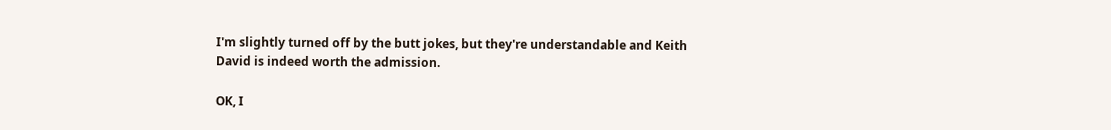I'm slightly turned off by the butt jokes, but they're understandable and Keith David is indeed worth the admission.

OK, I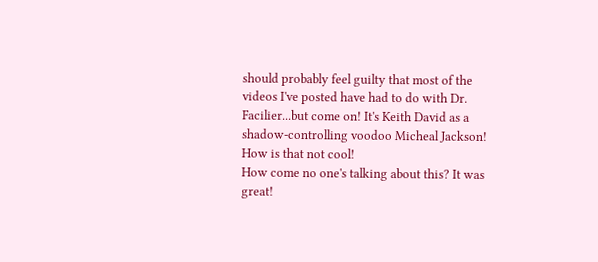should probably feel guilty that most of the videos I've posted have had to do with Dr. Facilier...but come on! It's Keith David as a shadow-controlling voodoo Micheal Jackson! How is that not cool!
How come no one's talking about this? It was great!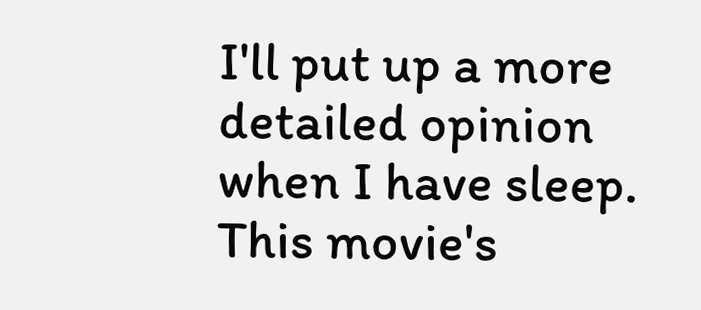I'll put up a more detailed opinion when I have sleep.
This movie's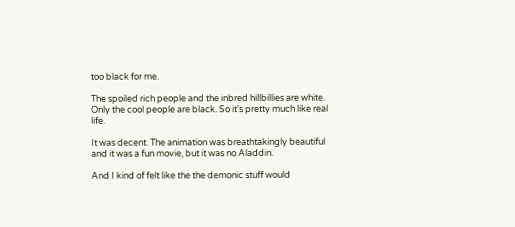too black for me.

The spoiled rich people and the inbred hillbillies are white. Only the cool people are black. So it's pretty much like real life.

It was decent. The animation was breathtakingly beautiful and it was a fun movie, but it was no Aladdin.

And I kind of felt like the the demonic stuff would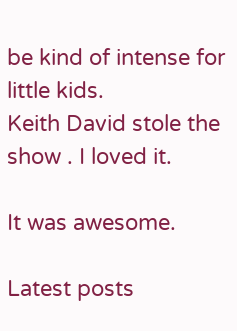be kind of intense for little kids.
Keith David stole the show . I loved it.

It was awesome.

Latest posts